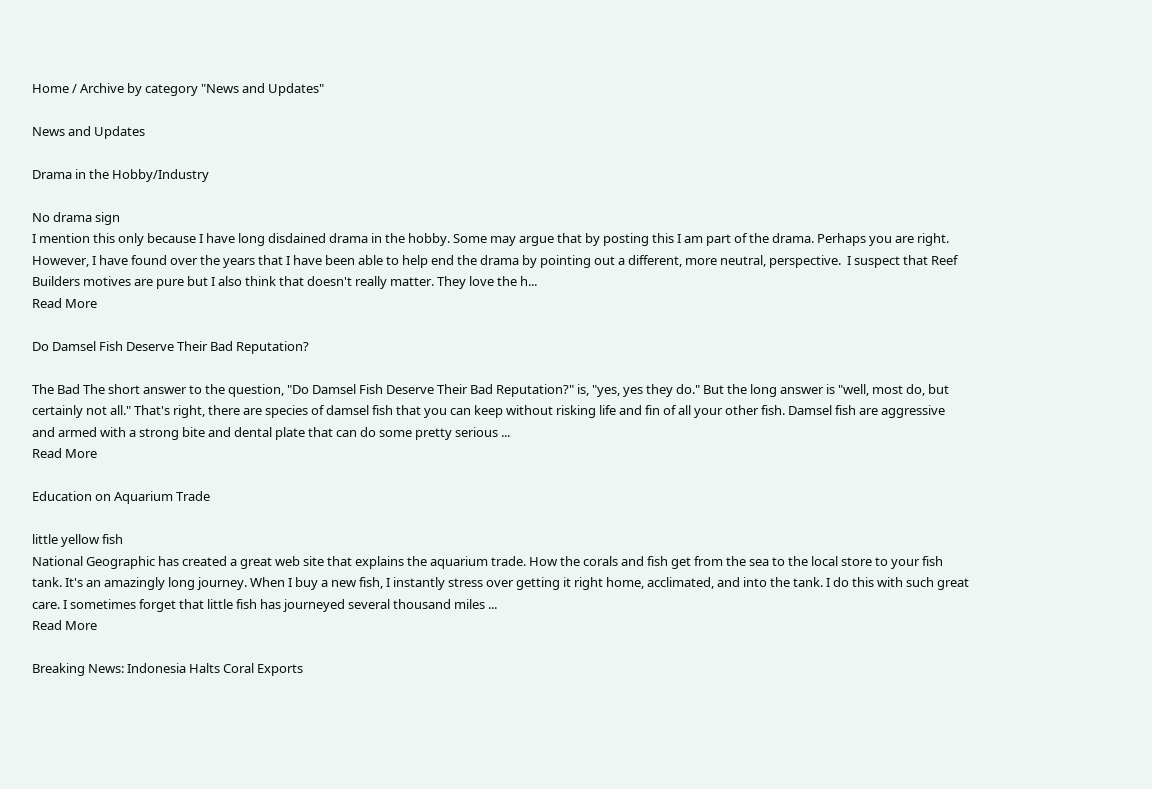Home / Archive by category "News and Updates"

News and Updates

Drama in the Hobby/Industry

No drama sign
I mention this only because I have long disdained drama in the hobby. Some may argue that by posting this I am part of the drama. Perhaps you are right. However, I have found over the years that I have been able to help end the drama by pointing out a different, more neutral, perspective.  I suspect that Reef Builders motives are pure but I also think that doesn't really matter. They love the h...
Read More

Do Damsel Fish Deserve Their Bad Reputation?

The Bad The short answer to the question, "Do Damsel Fish Deserve Their Bad Reputation?" is, "yes, yes they do." But the long answer is "well, most do, but certainly not all." That's right, there are species of damsel fish that you can keep without risking life and fin of all your other fish. Damsel fish are aggressive and armed with a strong bite and dental plate that can do some pretty serious ...
Read More

Education on Aquarium Trade

little yellow fish
National Geographic has created a great web site that explains the aquarium trade. How the corals and fish get from the sea to the local store to your fish tank. It's an amazingly long journey. When I buy a new fish, I instantly stress over getting it right home, acclimated, and into the tank. I do this with such great care. I sometimes forget that little fish has journeyed several thousand miles ...
Read More

Breaking News: Indonesia Halts Coral Exports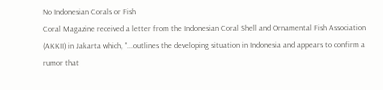No Indonesian Corals or Fish
Coral Magazine received a letter from the Indonesian Coral Shell and Ornamental Fish Association (AKKII) in Jakarta which, "...outlines the developing situation in Indonesia and appears to confirm a rumor that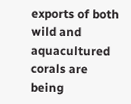exports of both wild and aquacultured corals are being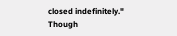closed indefinitely." Though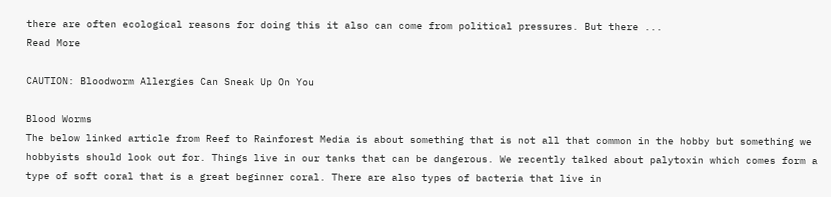there are often ecological reasons for doing this it also can come from political pressures. But there ...
Read More

CAUTION: Bloodworm Allergies Can Sneak Up On You

Blood Worms
The below linked article from Reef to Rainforest Media is about something that is not all that common in the hobby but something we hobbyists should look out for. Things live in our tanks that can be dangerous. We recently talked about palytoxin which comes form a type of soft coral that is a great beginner coral. There are also types of bacteria that live in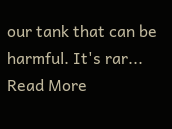our tank that can be harmful. It's rar...
Read More